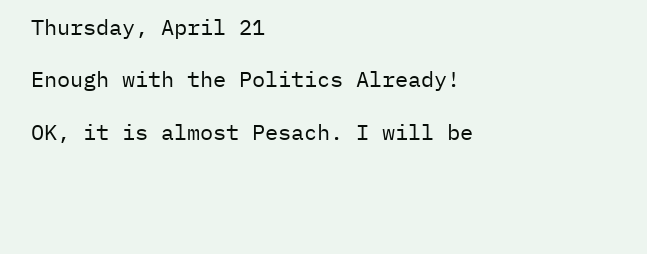Thursday, April 21

Enough with the Politics Already!

OK, it is almost Pesach. I will be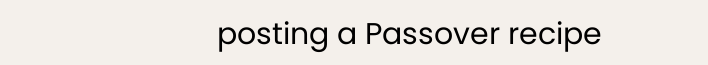posting a Passover recipe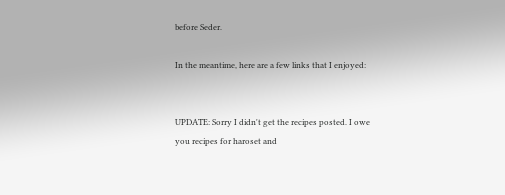before Seder.

In the meantime, here are a few links that I enjoyed:


UPDATE: Sorry I didn't get the recipes posted. I owe you recipes for haroset and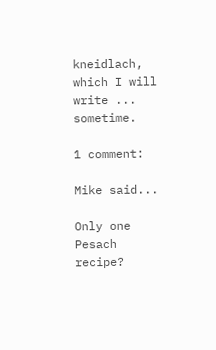kneidlach, which I will write ... sometime.

1 comment:

Mike said...

Only one Pesach recipe?